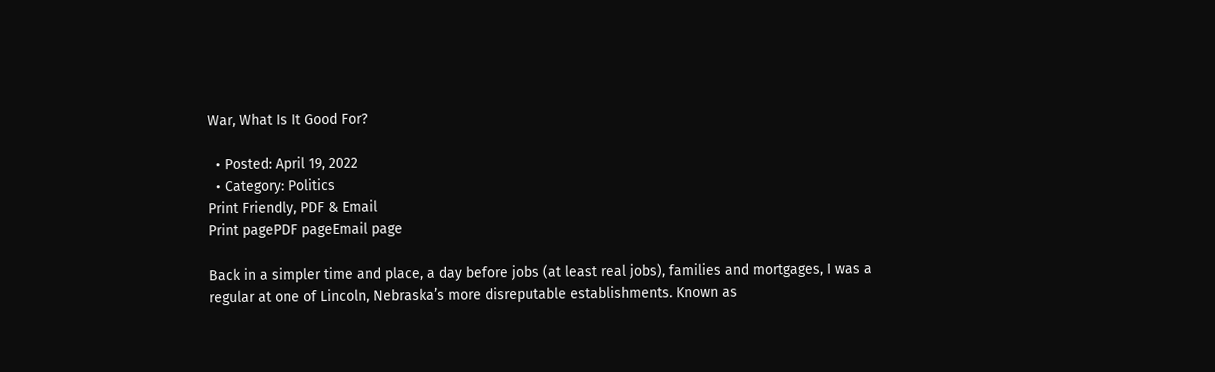War, What Is It Good For?

  • Posted: April 19, 2022
  • Category: Politics
Print Friendly, PDF & Email
Print pagePDF pageEmail page

Back in a simpler time and place, a day before jobs (at least real jobs), families and mortgages, I was a regular at one of Lincoln, Nebraska’s more disreputable establishments. Known as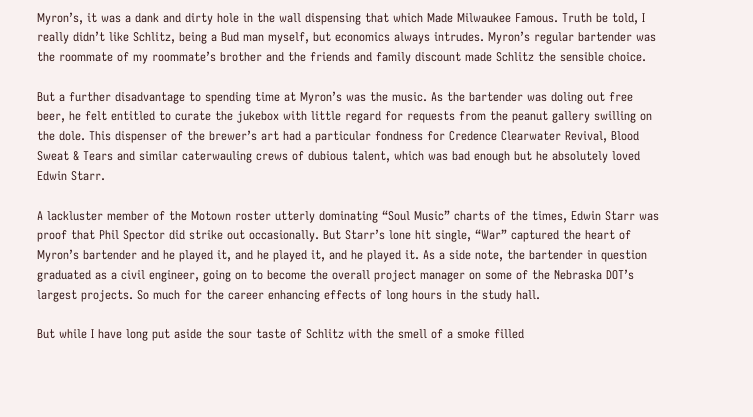Myron’s, it was a dank and dirty hole in the wall dispensing that which Made Milwaukee Famous. Truth be told, I really didn’t like Schlitz, being a Bud man myself, but economics always intrudes. Myron’s regular bartender was the roommate of my roommate’s brother and the friends and family discount made Schlitz the sensible choice.

But a further disadvantage to spending time at Myron’s was the music. As the bartender was doling out free beer, he felt entitled to curate the jukebox with little regard for requests from the peanut gallery swilling on the dole. This dispenser of the brewer’s art had a particular fondness for Credence Clearwater Revival, Blood Sweat & Tears and similar caterwauling crews of dubious talent, which was bad enough but he absolutely loved Edwin Starr.

A lackluster member of the Motown roster utterly dominating “Soul Music” charts of the times, Edwin Starr was proof that Phil Spector did strike out occasionally. But Starr’s lone hit single, “War” captured the heart of Myron’s bartender and he played it, and he played it, and he played it. As a side note, the bartender in question graduated as a civil engineer, going on to become the overall project manager on some of the Nebraska DOT’s largest projects. So much for the career enhancing effects of long hours in the study hall.

But while I have long put aside the sour taste of Schlitz with the smell of a smoke filled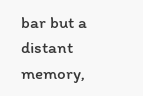bar but a distant memory,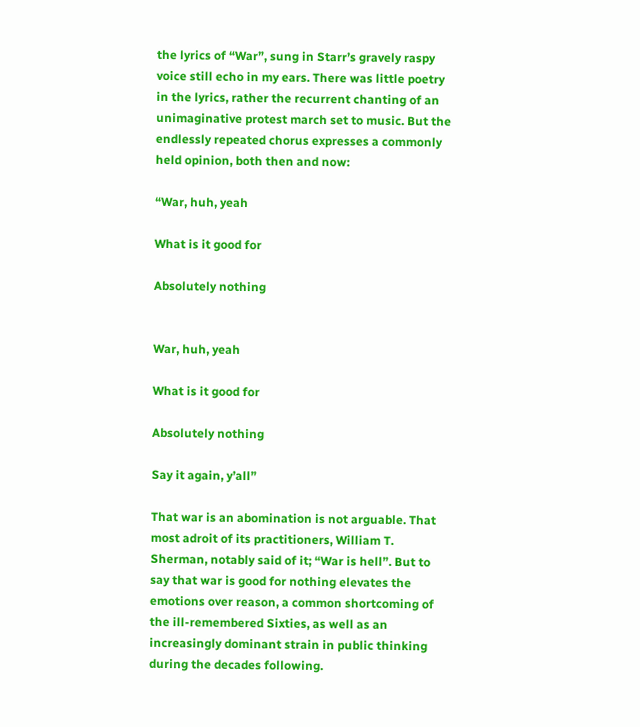the lyrics of “War”, sung in Starr’s gravely raspy voice still echo in my ears. There was little poetry in the lyrics, rather the recurrent chanting of an unimaginative protest march set to music. But the endlessly repeated chorus expresses a commonly held opinion, both then and now:

“War, huh, yeah

What is it good for

Absolutely nothing


War, huh, yeah

What is it good for

Absolutely nothing

Say it again, y’all”

That war is an abomination is not arguable. That most adroit of its practitioners, William T. Sherman, notably said of it; “War is hell”. But to say that war is good for nothing elevates the emotions over reason, a common shortcoming of the ill-remembered Sixties, as well as an increasingly dominant strain in public thinking during the decades following.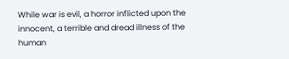While war is evil, a horror inflicted upon the innocent, a terrible and dread illness of the human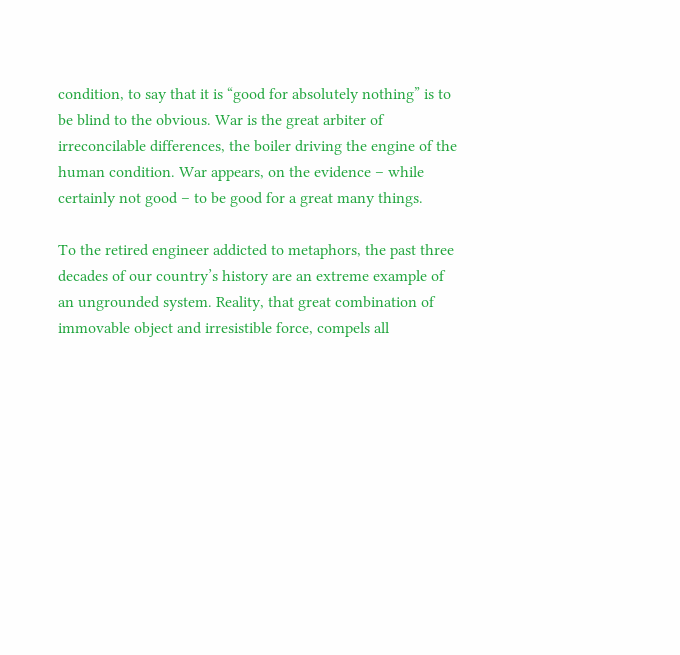condition, to say that it is “good for absolutely nothing” is to be blind to the obvious. War is the great arbiter of irreconcilable differences, the boiler driving the engine of the human condition. War appears, on the evidence – while certainly not good – to be good for a great many things.

To the retired engineer addicted to metaphors, the past three decades of our country’s history are an extreme example of an ungrounded system. Reality, that great combination of immovable object and irresistible force, compels all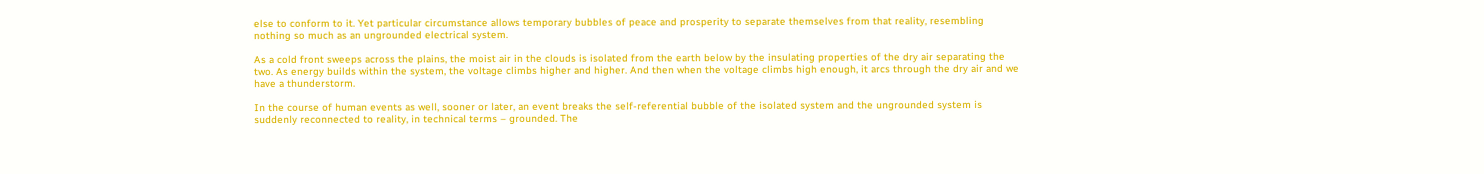else to conform to it. Yet particular circumstance allows temporary bubbles of peace and prosperity to separate themselves from that reality, resembling nothing so much as an ungrounded electrical system.

As a cold front sweeps across the plains, the moist air in the clouds is isolated from the earth below by the insulating properties of the dry air separating the two. As energy builds within the system, the voltage climbs higher and higher. And then when the voltage climbs high enough, it arcs through the dry air and we have a thunderstorm.

In the course of human events as well, sooner or later, an event breaks the self-referential bubble of the isolated system and the ungrounded system is suddenly reconnected to reality, in technical terms – grounded. The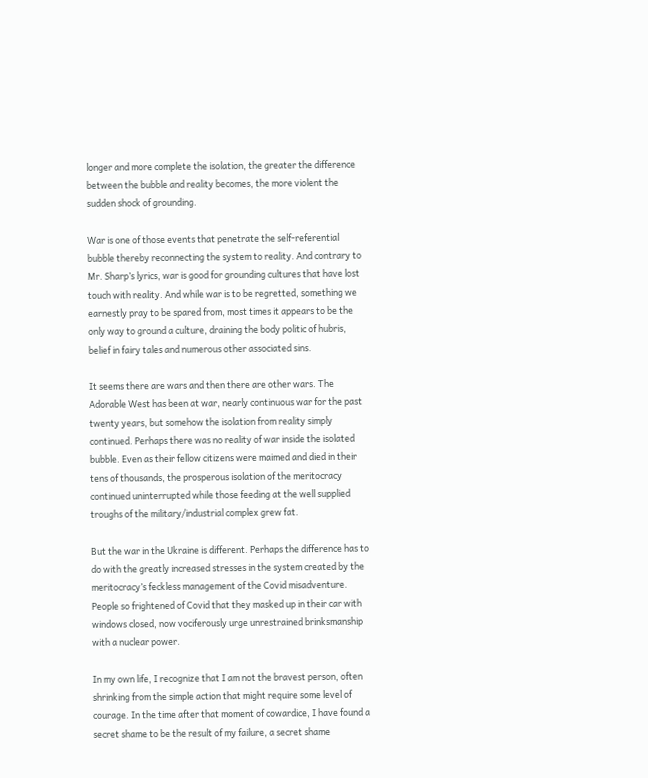longer and more complete the isolation, the greater the difference between the bubble and reality becomes, the more violent the sudden shock of grounding.

War is one of those events that penetrate the self-referential bubble thereby reconnecting the system to reality. And contrary to Mr. Sharp’s lyrics, war is good for grounding cultures that have lost touch with reality. And while war is to be regretted, something we earnestly pray to be spared from, most times it appears to be the only way to ground a culture, draining the body politic of hubris, belief in fairy tales and numerous other associated sins.

It seems there are wars and then there are other wars. The Adorable West has been at war, nearly continuous war for the past twenty years, but somehow the isolation from reality simply continued. Perhaps there was no reality of war inside the isolated bubble. Even as their fellow citizens were maimed and died in their tens of thousands, the prosperous isolation of the meritocracy continued uninterrupted while those feeding at the well supplied troughs of the military/industrial complex grew fat.

But the war in the Ukraine is different. Perhaps the difference has to do with the greatly increased stresses in the system created by the meritocracy’s feckless management of the Covid misadventure. People so frightened of Covid that they masked up in their car with windows closed, now vociferously urge unrestrained brinksmanship with a nuclear power.

In my own life, I recognize that I am not the bravest person, often shrinking from the simple action that might require some level of courage. In the time after that moment of cowardice, I have found a secret shame to be the result of my failure, a secret shame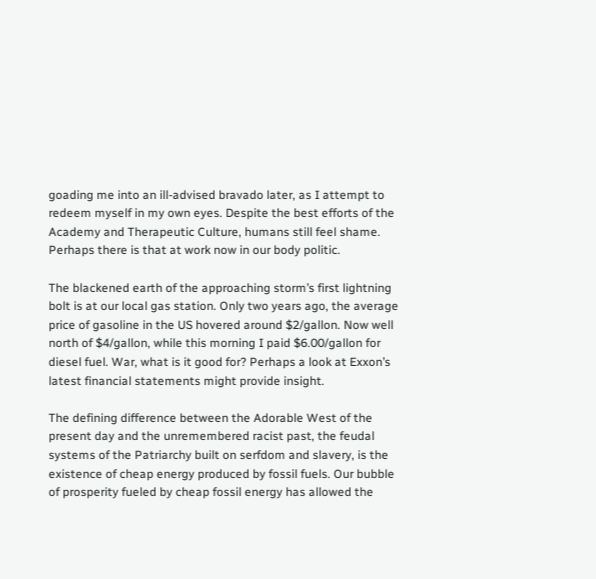goading me into an ill-advised bravado later, as I attempt to redeem myself in my own eyes. Despite the best efforts of the Academy and Therapeutic Culture, humans still feel shame. Perhaps there is that at work now in our body politic.

The blackened earth of the approaching storm’s first lightning bolt is at our local gas station. Only two years ago, the average price of gasoline in the US hovered around $2/gallon. Now well north of $4/gallon, while this morning I paid $6.00/gallon for diesel fuel. War, what is it good for? Perhaps a look at Exxon’s latest financial statements might provide insight.

The defining difference between the Adorable West of the present day and the unremembered racist past, the feudal systems of the Patriarchy built on serfdom and slavery, is the existence of cheap energy produced by fossil fuels. Our bubble of prosperity fueled by cheap fossil energy has allowed the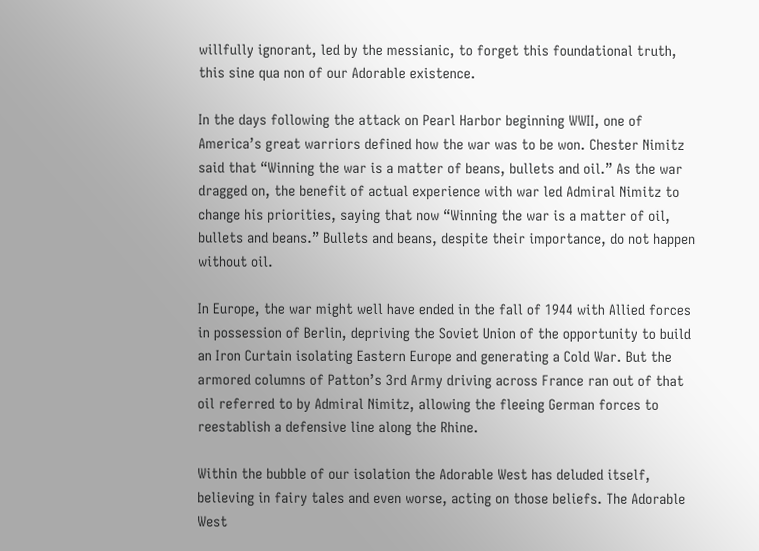willfully ignorant, led by the messianic, to forget this foundational truth, this sine qua non of our Adorable existence.

In the days following the attack on Pearl Harbor beginning WWII, one of America’s great warriors defined how the war was to be won. Chester Nimitz said that “Winning the war is a matter of beans, bullets and oil.” As the war dragged on, the benefit of actual experience with war led Admiral Nimitz to change his priorities, saying that now “Winning the war is a matter of oil, bullets and beans.” Bullets and beans, despite their importance, do not happen without oil.

In Europe, the war might well have ended in the fall of 1944 with Allied forces in possession of Berlin, depriving the Soviet Union of the opportunity to build an Iron Curtain isolating Eastern Europe and generating a Cold War. But the armored columns of Patton’s 3rd Army driving across France ran out of that oil referred to by Admiral Nimitz, allowing the fleeing German forces to reestablish a defensive line along the Rhine.

Within the bubble of our isolation the Adorable West has deluded itself, believing in fairy tales and even worse, acting on those beliefs. The Adorable West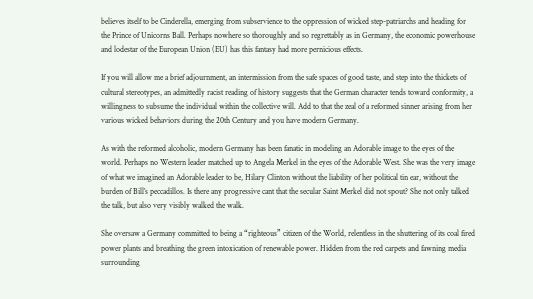believes itself to be Cinderella, emerging from subservience to the oppression of wicked step-patriarchs and heading for the Prince of Unicorns Ball. Perhaps nowhere so thoroughly and so regrettably as in Germany, the economic powerhouse and lodestar of the European Union (EU) has this fantasy had more pernicious effects.

If you will allow me a brief adjournment, an intermission from the safe spaces of good taste, and step into the thickets of cultural stereotypes, an admittedly racist reading of history suggests that the German character tends toward conformity, a willingness to subsume the individual within the collective will. Add to that the zeal of a reformed sinner arising from her various wicked behaviors during the 20th Century and you have modern Germany.

As with the reformed alcoholic, modern Germany has been fanatic in modeling an Adorable image to the eyes of the world. Perhaps no Western leader matched up to Angela Merkel in the eyes of the Adorable West. She was the very image of what we imagined an Adorable leader to be, Hilary Clinton without the liability of her political tin ear, without the burden of Bill’s peccadillos. Is there any progressive cant that the secular Saint Merkel did not spout? She not only talked the talk, but also very visibly walked the walk.

She oversaw a Germany committed to being a “righteous” citizen of the World, relentless in the shuttering of its coal fired power plants and breathing the green intoxication of renewable power. Hidden from the red carpets and fawning media surrounding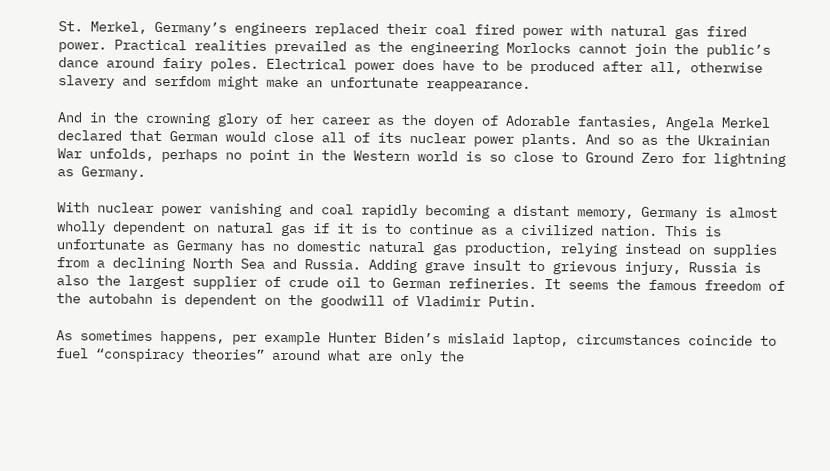St. Merkel, Germany’s engineers replaced their coal fired power with natural gas fired power. Practical realities prevailed as the engineering Morlocks cannot join the public’s dance around fairy poles. Electrical power does have to be produced after all, otherwise slavery and serfdom might make an unfortunate reappearance.

And in the crowning glory of her career as the doyen of Adorable fantasies, Angela Merkel declared that German would close all of its nuclear power plants. And so as the Ukrainian War unfolds, perhaps no point in the Western world is so close to Ground Zero for lightning as Germany.

With nuclear power vanishing and coal rapidly becoming a distant memory, Germany is almost wholly dependent on natural gas if it is to continue as a civilized nation. This is unfortunate as Germany has no domestic natural gas production, relying instead on supplies from a declining North Sea and Russia. Adding grave insult to grievous injury, Russia is also the largest supplier of crude oil to German refineries. It seems the famous freedom of the autobahn is dependent on the goodwill of Vladimir Putin.

As sometimes happens, per example Hunter Biden’s mislaid laptop, circumstances coincide to fuel “conspiracy theories” around what are only the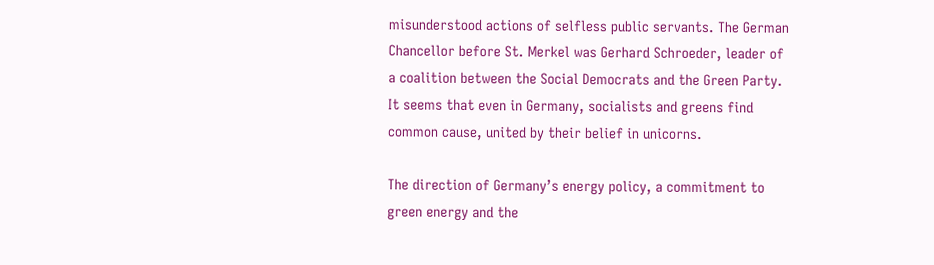misunderstood actions of selfless public servants. The German Chancellor before St. Merkel was Gerhard Schroeder, leader of a coalition between the Social Democrats and the Green Party. It seems that even in Germany, socialists and greens find common cause, united by their belief in unicorns.

The direction of Germany’s energy policy, a commitment to green energy and the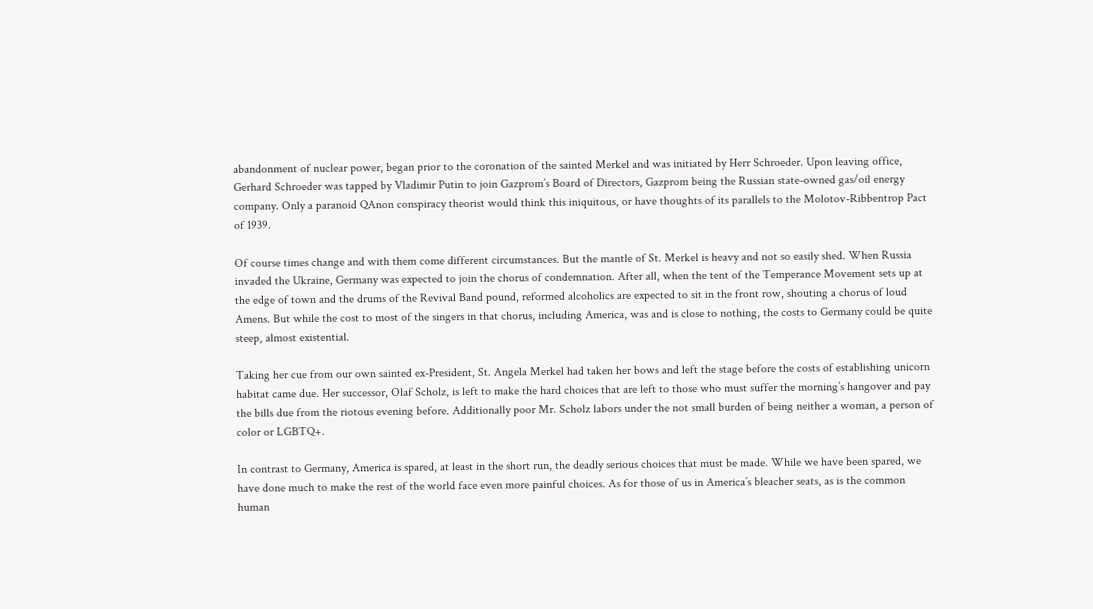abandonment of nuclear power, began prior to the coronation of the sainted Merkel and was initiated by Herr Schroeder. Upon leaving office, Gerhard Schroeder was tapped by Vladimir Putin to join Gazprom’s Board of Directors, Gazprom being the Russian state-owned gas/oil energy company. Only a paranoid QAnon conspiracy theorist would think this iniquitous, or have thoughts of its parallels to the Molotov-Ribbentrop Pact of 1939.

Of course times change and with them come different circumstances. But the mantle of St. Merkel is heavy and not so easily shed. When Russia invaded the Ukraine, Germany was expected to join the chorus of condemnation. After all, when the tent of the Temperance Movement sets up at the edge of town and the drums of the Revival Band pound, reformed alcoholics are expected to sit in the front row, shouting a chorus of loud Amens. But while the cost to most of the singers in that chorus, including America, was and is close to nothing, the costs to Germany could be quite steep, almost existential.

Taking her cue from our own sainted ex-President, St. Angela Merkel had taken her bows and left the stage before the costs of establishing unicorn habitat came due. Her successor, Olaf Scholz, is left to make the hard choices that are left to those who must suffer the morning’s hangover and pay the bills due from the riotous evening before. Additionally poor Mr. Scholz labors under the not small burden of being neither a woman, a person of color or LGBTQ+.

In contrast to Germany, America is spared, at least in the short run, the deadly serious choices that must be made. While we have been spared, we have done much to make the rest of the world face even more painful choices. As for those of us in America’s bleacher seats, as is the common human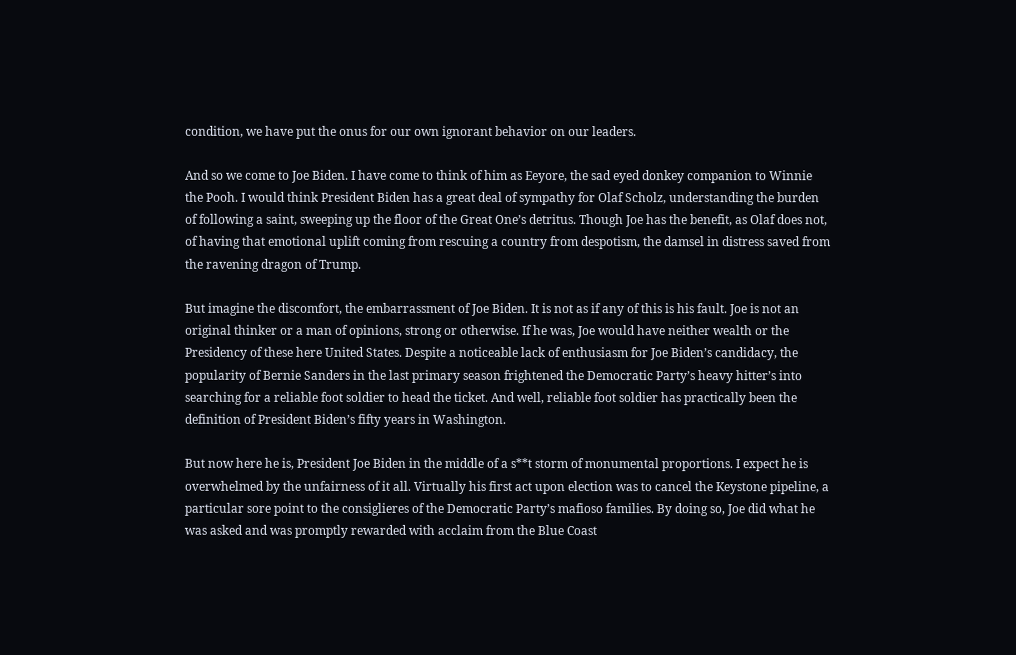condition, we have put the onus for our own ignorant behavior on our leaders.

And so we come to Joe Biden. I have come to think of him as Eeyore, the sad eyed donkey companion to Winnie the Pooh. I would think President Biden has a great deal of sympathy for Olaf Scholz, understanding the burden of following a saint, sweeping up the floor of the Great One’s detritus. Though Joe has the benefit, as Olaf does not, of having that emotional uplift coming from rescuing a country from despotism, the damsel in distress saved from the ravening dragon of Trump.

But imagine the discomfort, the embarrassment of Joe Biden. It is not as if any of this is his fault. Joe is not an original thinker or a man of opinions, strong or otherwise. If he was, Joe would have neither wealth or the Presidency of these here United States. Despite a noticeable lack of enthusiasm for Joe Biden’s candidacy, the popularity of Bernie Sanders in the last primary season frightened the Democratic Party’s heavy hitter’s into searching for a reliable foot soldier to head the ticket. And well, reliable foot soldier has practically been the definition of President Biden’s fifty years in Washington.

But now here he is, President Joe Biden in the middle of a s**t storm of monumental proportions. I expect he is overwhelmed by the unfairness of it all. Virtually his first act upon election was to cancel the Keystone pipeline, a particular sore point to the consiglieres of the Democratic Party’s mafioso families. By doing so, Joe did what he was asked and was promptly rewarded with acclaim from the Blue Coast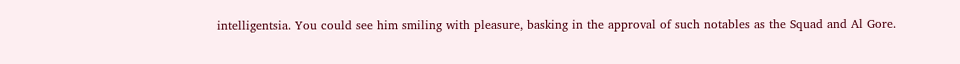intelligentsia. You could see him smiling with pleasure, basking in the approval of such notables as the Squad and Al Gore.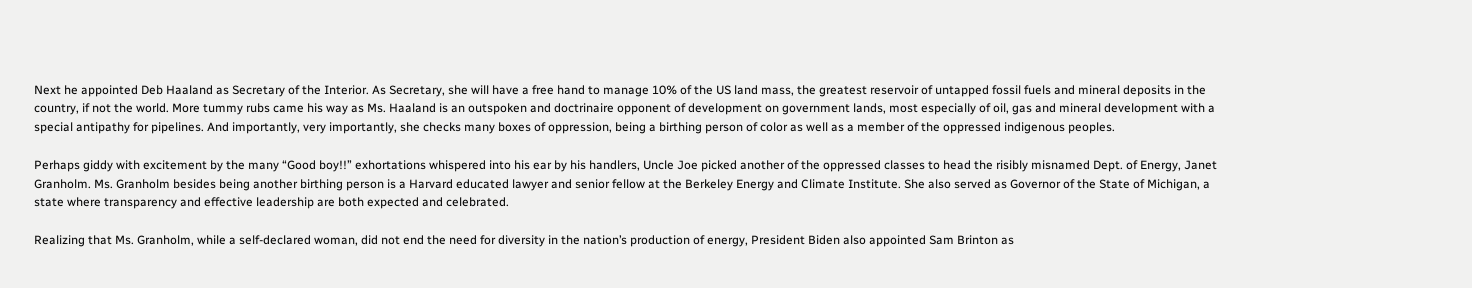Next he appointed Deb Haaland as Secretary of the Interior. As Secretary, she will have a free hand to manage 10% of the US land mass, the greatest reservoir of untapped fossil fuels and mineral deposits in the country, if not the world. More tummy rubs came his way as Ms. Haaland is an outspoken and doctrinaire opponent of development on government lands, most especially of oil, gas and mineral development with a special antipathy for pipelines. And importantly, very importantly, she checks many boxes of oppression, being a birthing person of color as well as a member of the oppressed indigenous peoples.

Perhaps giddy with excitement by the many “Good boy!!” exhortations whispered into his ear by his handlers, Uncle Joe picked another of the oppressed classes to head the risibly misnamed Dept. of Energy, Janet Granholm. Ms. Granholm besides being another birthing person is a Harvard educated lawyer and senior fellow at the Berkeley Energy and Climate Institute. She also served as Governor of the State of Michigan, a state where transparency and effective leadership are both expected and celebrated.

Realizing that Ms. Granholm, while a self-declared woman, did not end the need for diversity in the nation’s production of energy, President Biden also appointed Sam Brinton as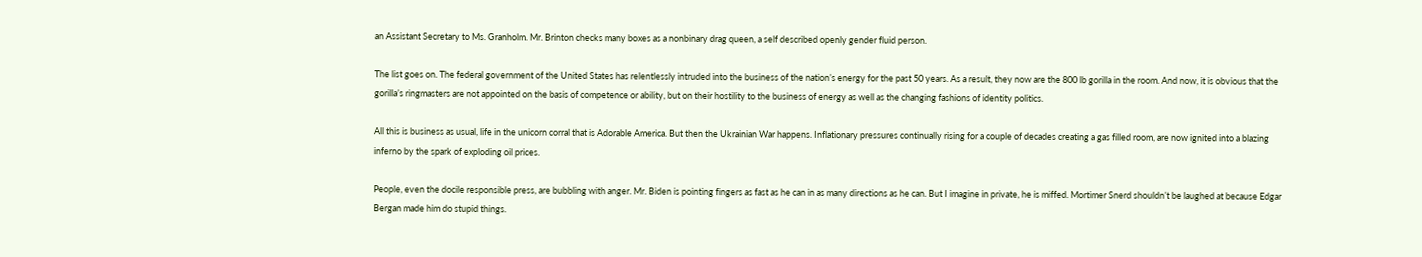an Assistant Secretary to Ms. Granholm. Mr. Brinton checks many boxes as a nonbinary drag queen, a self described openly gender fluid person.

The list goes on. The federal government of the United States has relentlessly intruded into the business of the nation’s energy for the past 50 years. As a result, they now are the 800 lb gorilla in the room. And now, it is obvious that the gorilla’s ringmasters are not appointed on the basis of competence or ability, but on their hostility to the business of energy as well as the changing fashions of identity politics.

All this is business as usual, life in the unicorn corral that is Adorable America. But then the Ukrainian War happens. Inflationary pressures continually rising for a couple of decades creating a gas filled room, are now ignited into a blazing inferno by the spark of exploding oil prices.

People, even the docile responsible press, are bubbling with anger. Mr. Biden is pointing fingers as fast as he can in as many directions as he can. But I imagine in private, he is miffed. Mortimer Snerd shouldn’t be laughed at because Edgar Bergan made him do stupid things.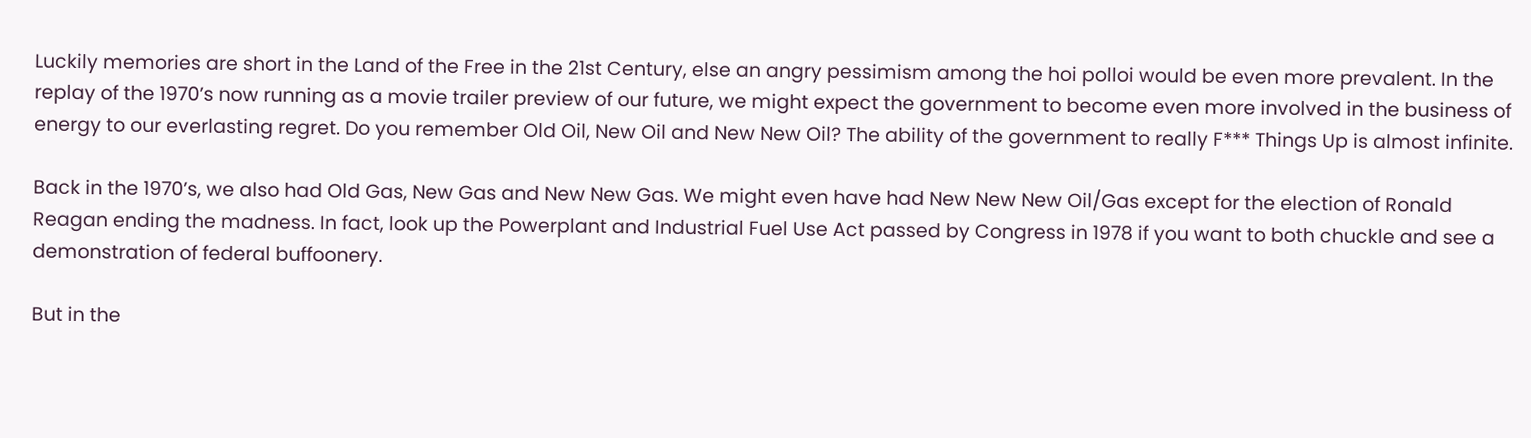Luckily memories are short in the Land of the Free in the 21st Century, else an angry pessimism among the hoi polloi would be even more prevalent. In the replay of the 1970’s now running as a movie trailer preview of our future, we might expect the government to become even more involved in the business of energy to our everlasting regret. Do you remember Old Oil, New Oil and New New Oil? The ability of the government to really F*** Things Up is almost infinite.

Back in the 1970’s, we also had Old Gas, New Gas and New New Gas. We might even have had New New New Oil/Gas except for the election of Ronald Reagan ending the madness. In fact, look up the Powerplant and Industrial Fuel Use Act passed by Congress in 1978 if you want to both chuckle and see a demonstration of federal buffoonery.

But in the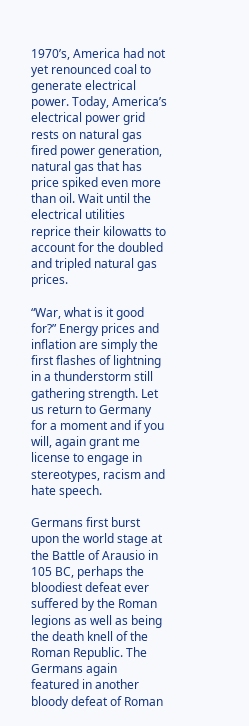1970’s, America had not yet renounced coal to generate electrical power. Today, America’s electrical power grid rests on natural gas fired power generation, natural gas that has price spiked even more than oil. Wait until the electrical utilities reprice their kilowatts to account for the doubled and tripled natural gas prices.

“War, what is it good for?” Energy prices and inflation are simply the first flashes of lightning in a thunderstorm still gathering strength. Let us return to Germany for a moment and if you will, again grant me license to engage in stereotypes, racism and hate speech.

Germans first burst upon the world stage at the Battle of Arausio in 105 BC, perhaps the bloodiest defeat ever suffered by the Roman legions as well as being the death knell of the Roman Republic. The Germans again featured in another bloody defeat of Roman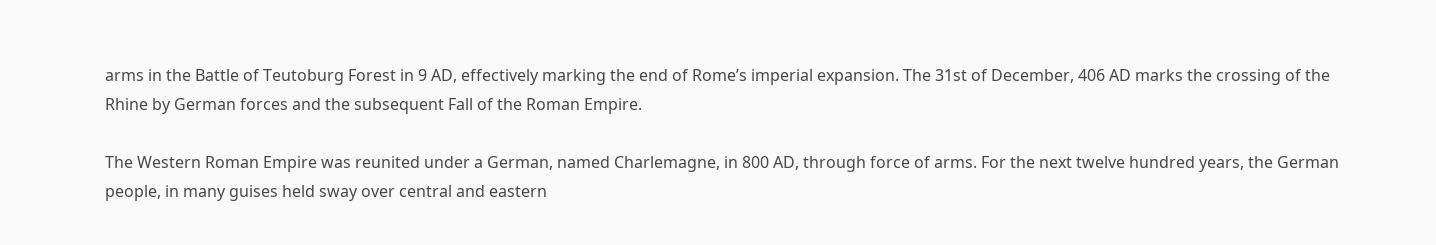arms in the Battle of Teutoburg Forest in 9 AD, effectively marking the end of Rome’s imperial expansion. The 31st of December, 406 AD marks the crossing of the Rhine by German forces and the subsequent Fall of the Roman Empire.

The Western Roman Empire was reunited under a German, named Charlemagne, in 800 AD, through force of arms. For the next twelve hundred years, the German people, in many guises held sway over central and eastern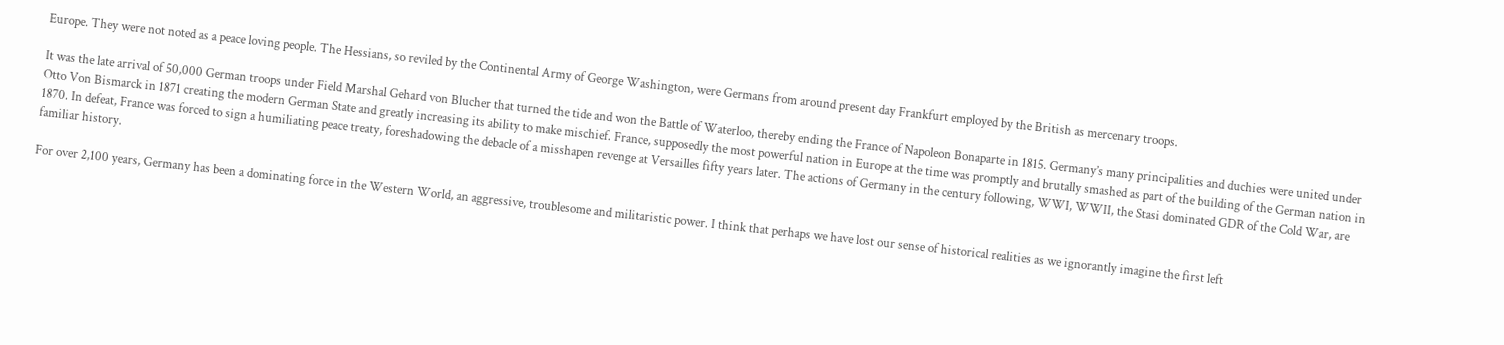Europe. They were not noted as a peace loving people. The Hessians, so reviled by the Continental Army of George Washington, were Germans from around present day Frankfurt employed by the British as mercenary troops.

It was the late arrival of 50,000 German troops under Field Marshal Gehard von Blucher that turned the tide and won the Battle of Waterloo, thereby ending the France of Napoleon Bonaparte in 1815. Germany’s many principalities and duchies were united under Otto Von Bismarck in 1871 creating the modern German State and greatly increasing its ability to make mischief. France, supposedly the most powerful nation in Europe at the time was promptly and brutally smashed as part of the building of the German nation in 1870. In defeat, France was forced to sign a humiliating peace treaty, foreshadowing the debacle of a misshapen revenge at Versailles fifty years later. The actions of Germany in the century following, WWI, WWII, the Stasi dominated GDR of the Cold War, are familiar history.

For over 2,100 years, Germany has been a dominating force in the Western World, an aggressive, troublesome and militaristic power. I think that perhaps we have lost our sense of historical realities as we ignorantly imagine the first left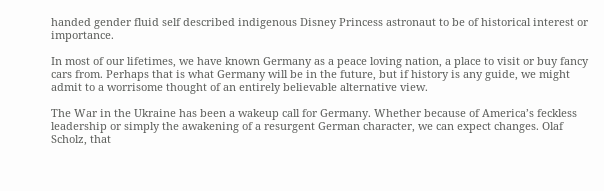handed gender fluid self described indigenous Disney Princess astronaut to be of historical interest or importance.

In most of our lifetimes, we have known Germany as a peace loving nation, a place to visit or buy fancy cars from. Perhaps that is what Germany will be in the future, but if history is any guide, we might admit to a worrisome thought of an entirely believable alternative view.

The War in the Ukraine has been a wakeup call for Germany. Whether because of America’s feckless leadership or simply the awakening of a resurgent German character, we can expect changes. Olaf Scholz, that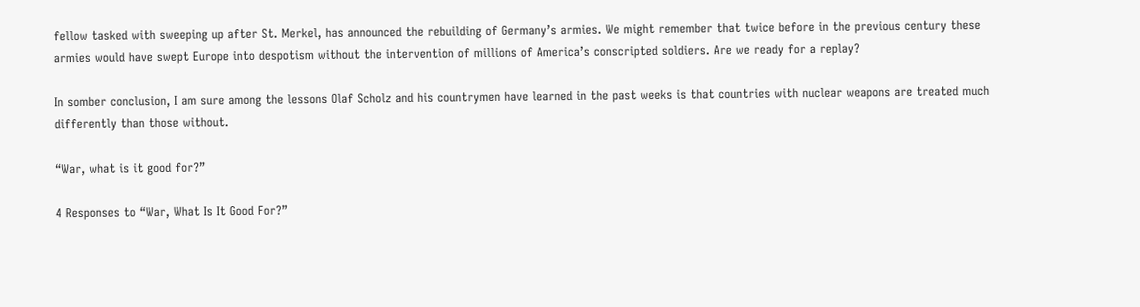fellow tasked with sweeping up after St. Merkel, has announced the rebuilding of Germany’s armies. We might remember that twice before in the previous century these armies would have swept Europe into despotism without the intervention of millions of America’s conscripted soldiers. Are we ready for a replay?

In somber conclusion, I am sure among the lessons Olaf Scholz and his countrymen have learned in the past weeks is that countries with nuclear weapons are treated much differently than those without.

“War, what is it good for?”

4 Responses to “War, What Is It Good For?”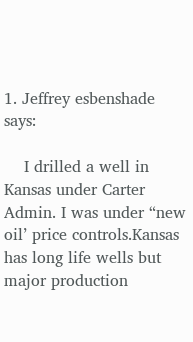1. Jeffrey esbenshade says:

    I drilled a well in Kansas under Carter Admin. I was under “new oil’ price controls.Kansas has long life wells but major production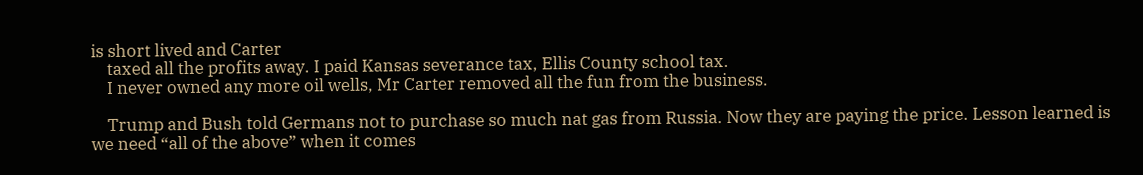is short lived and Carter
    taxed all the profits away. I paid Kansas severance tax, Ellis County school tax.
    I never owned any more oil wells, Mr Carter removed all the fun from the business.

    Trump and Bush told Germans not to purchase so much nat gas from Russia. Now they are paying the price. Lesson learned is we need “all of the above” when it comes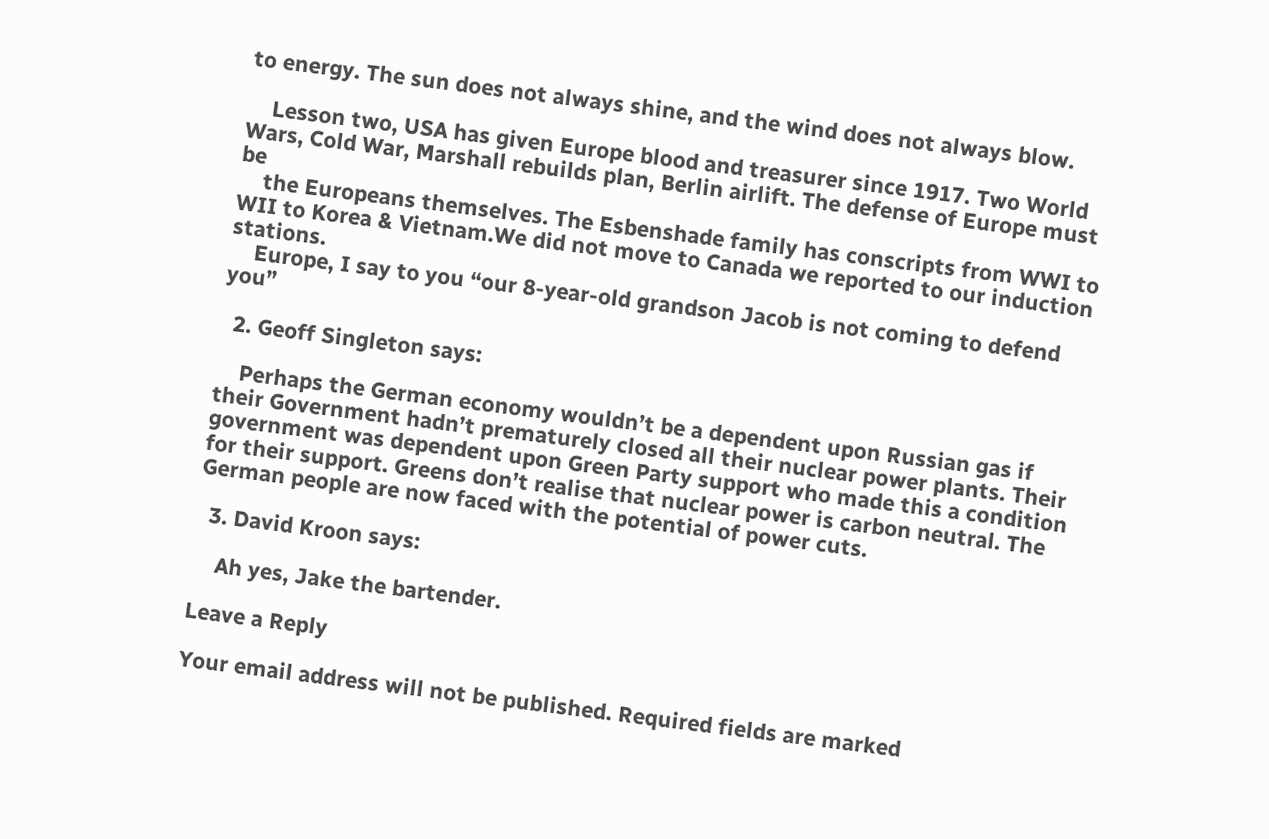to energy. The sun does not always shine, and the wind does not always blow.

    Lesson two, USA has given Europe blood and treasurer since 1917. Two World Wars, Cold War, Marshall rebuilds plan, Berlin airlift. The defense of Europe must be
    the Europeans themselves. The Esbenshade family has conscripts from WWI to WII to Korea & Vietnam.We did not move to Canada we reported to our induction stations.
    Europe, I say to you “our 8-year-old grandson Jacob is not coming to defend you”

  2. Geoff Singleton says:

    Perhaps the German economy wouldn’t be a dependent upon Russian gas if their Government hadn’t prematurely closed all their nuclear power plants. Their government was dependent upon Green Party support who made this a condition for their support. Greens don’t realise that nuclear power is carbon neutral. The German people are now faced with the potential of power cuts.

  3. David Kroon says:

    Ah yes, Jake the bartender.

Leave a Reply

Your email address will not be published. Required fields are marked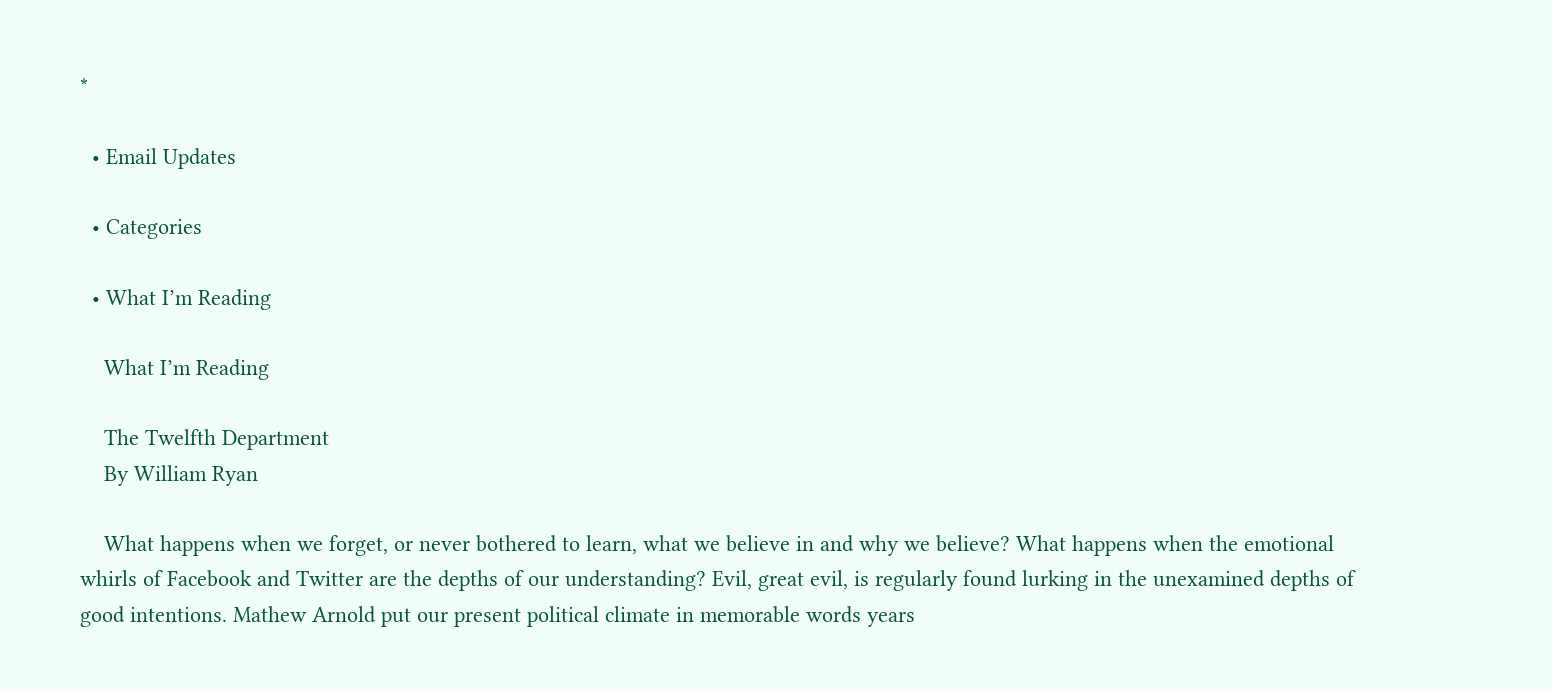*

  • Email Updates

  • Categories

  • What I’m Reading

    What I’m Reading

    The Twelfth Department
    By William Ryan

    What happens when we forget, or never bothered to learn, what we believe in and why we believe? What happens when the emotional whirls of Facebook and Twitter are the depths of our understanding? Evil, great evil, is regularly found lurking in the unexamined depths of good intentions. Mathew Arnold put our present political climate in memorable words years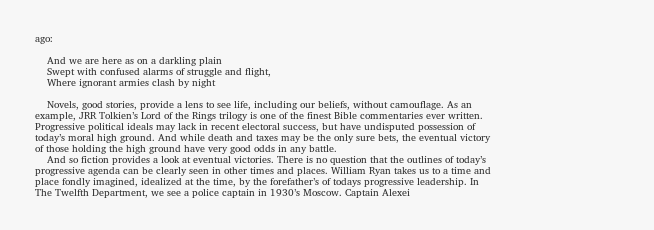ago:

    And we are here as on a darkling plain
    Swept with confused alarms of struggle and flight,
    Where ignorant armies clash by night

    Novels, good stories, provide a lens to see life, including our beliefs, without camouflage. As an example, JRR Tolkien’s Lord of the Rings trilogy is one of the finest Bible commentaries ever written. Progressive political ideals may lack in recent electoral success, but have undisputed possession of today’s moral high ground. And while death and taxes may be the only sure bets, the eventual victory of those holding the high ground have very good odds in any battle.
    And so fiction provides a look at eventual victories. There is no question that the outlines of today’s progressive agenda can be clearly seen in other times and places. William Ryan takes us to a time and place fondly imagined, idealized at the time, by the forefather’s of todays progressive leadership. In The Twelfth Department, we see a police captain in 1930’s Moscow. Captain Alexei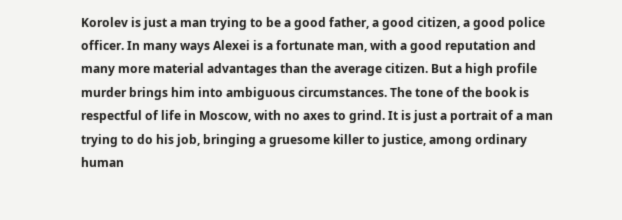Korolev is just a man trying to be a good father, a good citizen, a good police officer. In many ways Alexei is a fortunate man, with a good reputation and many more material advantages than the average citizen. But a high profile murder brings him into ambiguous circumstances. The tone of the book is respectful of life in Moscow, with no axes to grind. It is just a portrait of a man trying to do his job, bringing a gruesome killer to justice, among ordinary human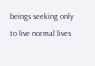beings seeking only to live normal lives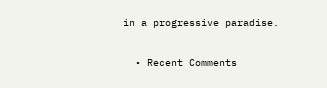in a progressive paradise.

  • Recent Comments